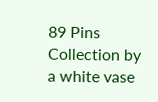89 Pins
Collection by
a white vase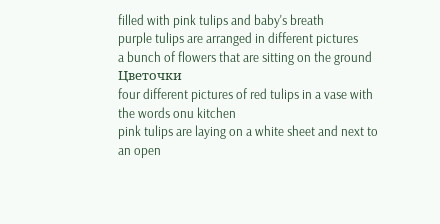filled with pink tulips and baby's breath
purple tulips are arranged in different pictures
a bunch of flowers that are sitting on the ground
Цветочки
four different pictures of red tulips in a vase with the words onu kitchen
pink tulips are laying on a white sheet and next to an open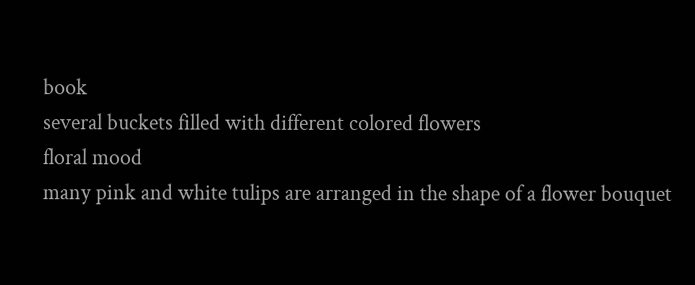book
several buckets filled with different colored flowers
floral mood
many pink and white tulips are arranged in the shape of a flower bouquet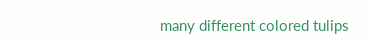many different colored tulips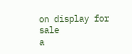on display for sale
a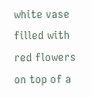white vase filled with red flowers on top of a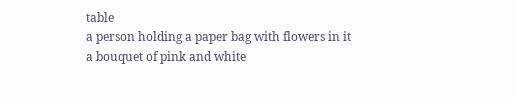table
a person holding a paper bag with flowers in it
a bouquet of pink and white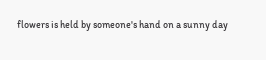flowers is held by someone's hand on a sunny day